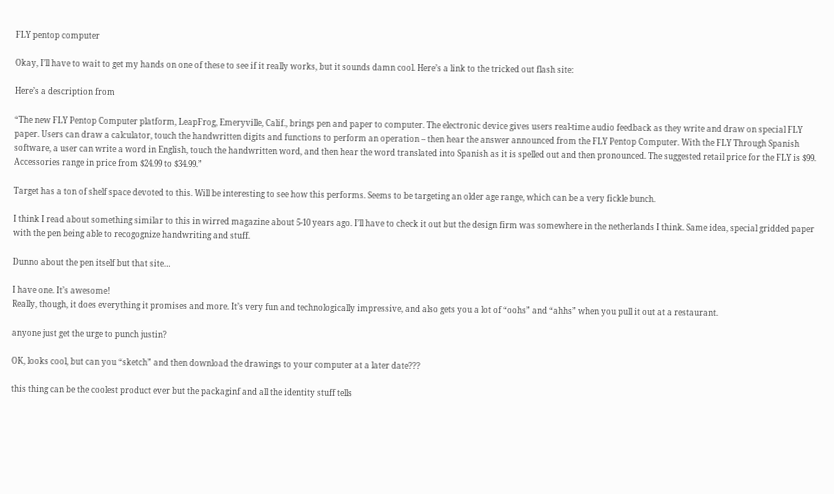FLY pentop computer

Okay, I’ll have to wait to get my hands on one of these to see if it really works, but it sounds damn cool. Here’s a link to the tricked out flash site:

Here’s a description from

“The new FLY Pentop Computer platform, LeapFrog, Emeryville, Calif., brings pen and paper to computer. The electronic device gives users real-time audio feedback as they write and draw on special FLY paper. Users can draw a calculator, touch the handwritten digits and functions to perform an operation – then hear the answer announced from the FLY Pentop Computer. With the FLY Through Spanish software, a user can write a word in English, touch the handwritten word, and then hear the word translated into Spanish as it is spelled out and then pronounced. The suggested retail price for the FLY is $99. Accessories range in price from $24.99 to $34.99.”

Target has a ton of shelf space devoted to this. Will be interesting to see how this performs. Seems to be targeting an older age range, which can be a very fickle bunch.

I think I read about something similar to this in wirred magazine about 5-10 years ago. I’ll have to check it out but the design firm was somewhere in the netherlands I think. Same idea, special gridded paper with the pen being able to recogognize handwriting and stuff.

Dunno about the pen itself but that site…

I have one. It’s awesome!
Really, though, it does everything it promises and more. It’s very fun and technologically impressive, and also gets you a lot of “oohs” and “ahhs” when you pull it out at a restaurant.

anyone just get the urge to punch justin?

OK, looks cool, but can you “sketch” and then download the drawings to your computer at a later date???

this thing can be the coolest product ever but the packaginf and all the identity stuff tells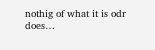nothig of what it is odr does…